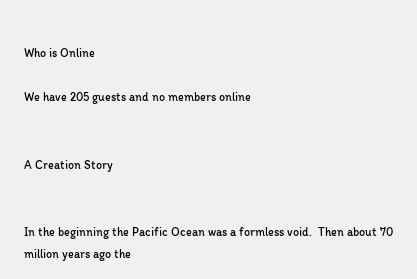Who is Online

We have 205 guests and no members online


A Creation Story


In the beginning the Pacific Ocean was a formless void.  Then about 70 million years ago the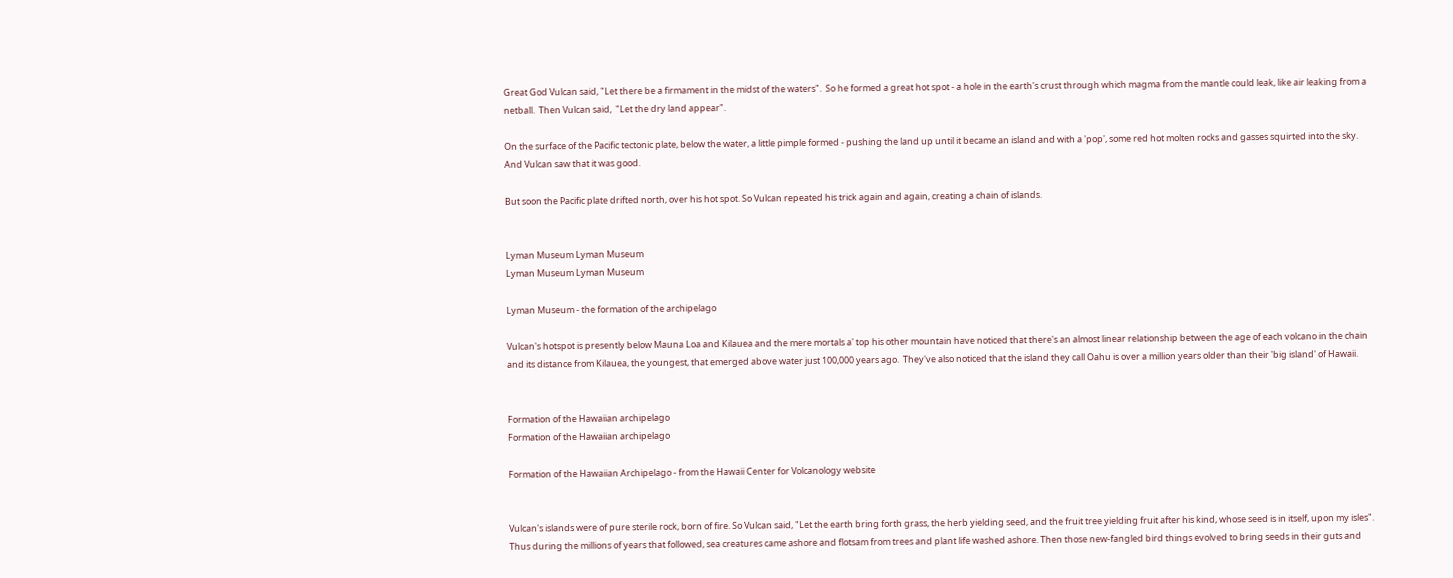Great God Vulcan said, "Let there be a firmament in the midst of the waters".  So he formed a great hot spot - a hole in the earth's crust through which magma from the mantle could leak, like air leaking from a netball.  Then Vulcan said,  "Let the dry land appear".

On the surface of the Pacific tectonic plate, below the water, a little pimple formed - pushing the land up until it became an island and with a 'pop', some red hot molten rocks and gasses squirted into the sky.  And Vulcan saw that it was good.

But soon the Pacific plate drifted north, over his hot spot. So Vulcan repeated his trick again and again, creating a chain of islands.


Lyman Museum Lyman Museum
Lyman Museum Lyman Museum

Lyman Museum - the formation of the archipelago

Vulcan's hotspot is presently below Mauna Loa and Kilauea and the mere mortals a' top his other mountain have noticed that there's an almost linear relationship between the age of each volcano in the chain and its distance from Kilauea, the youngest, that emerged above water just 100,000 years ago.  They've also noticed that the island they call Oahu is over a million years older than their 'big island' of Hawaii.


Formation of the Hawaiian archipelago
Formation of the Hawaiian archipelago

Formation of the Hawaiian Archipelago - from the Hawaii Center for Volcanology website


Vulcan's islands were of pure sterile rock, born of fire. So Vulcan said, "Let the earth bring forth grass, the herb yielding seed, and the fruit tree yielding fruit after his kind, whose seed is in itself, upon my isles".  Thus during the millions of years that followed, sea creatures came ashore and flotsam from trees and plant life washed ashore. Then those new-fangled bird things evolved to bring seeds in their guts and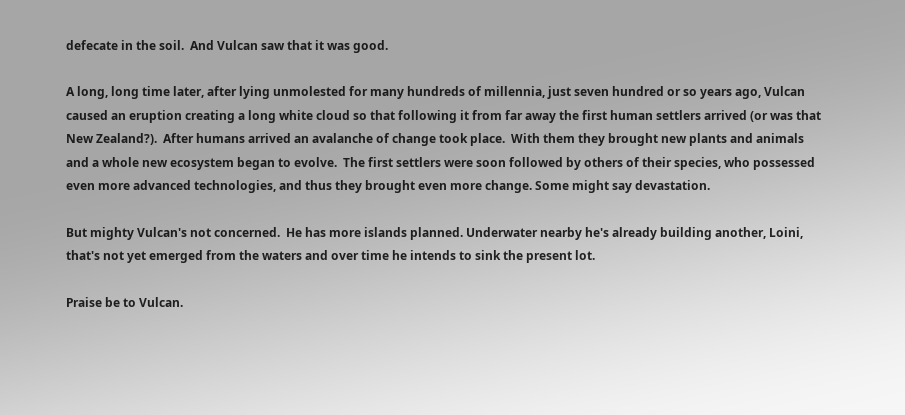defecate in the soil.  And Vulcan saw that it was good.

A long, long time later, after lying unmolested for many hundreds of millennia, just seven hundred or so years ago, Vulcan caused an eruption creating a long white cloud so that following it from far away the first human settlers arrived (or was that New Zealand?).  After humans arrived an avalanche of change took place.  With them they brought new plants and animals and a whole new ecosystem began to evolve.  The first settlers were soon followed by others of their species, who possessed even more advanced technologies, and thus they brought even more change. Some might say devastation.

But mighty Vulcan's not concerned.  He has more islands planned. Underwater nearby he's already building another, Loini, that's not yet emerged from the waters and over time he intends to sink the present lot.

Praise be to Vulcan.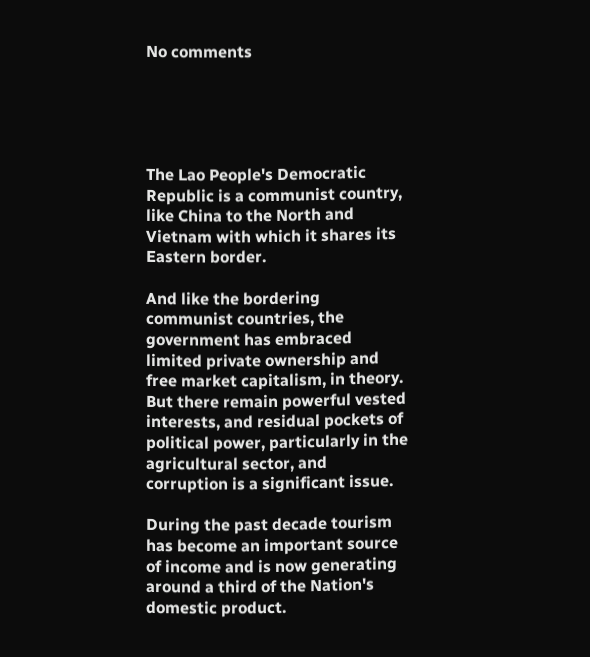No comments





The Lao People's Democratic Republic is a communist country, like China to the North and Vietnam with which it shares its Eastern border.

And like the bordering communist countries, the government has embraced limited private ownership and free market capitalism, in theory.  But there remain powerful vested interests, and residual pockets of political power, particularly in the agricultural sector, and corruption is a significant issue.

During the past decade tourism has become an important source of income and is now generating around a third of the Nation's domestic product.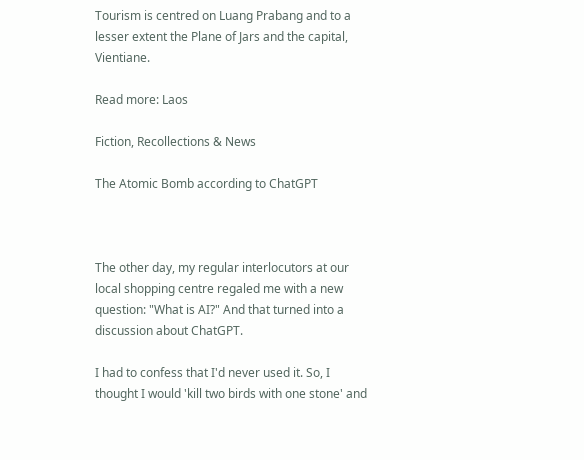Tourism is centred on Luang Prabang and to a lesser extent the Plane of Jars and the capital, Vientiane.

Read more: Laos

Fiction, Recollections & News

The Atomic Bomb according to ChatGPT



The other day, my regular interlocutors at our local shopping centre regaled me with a new question: "What is AI?" And that turned into a discussion about ChatGPT.

I had to confess that I'd never used it. So, I thought I would 'kill two birds with one stone' and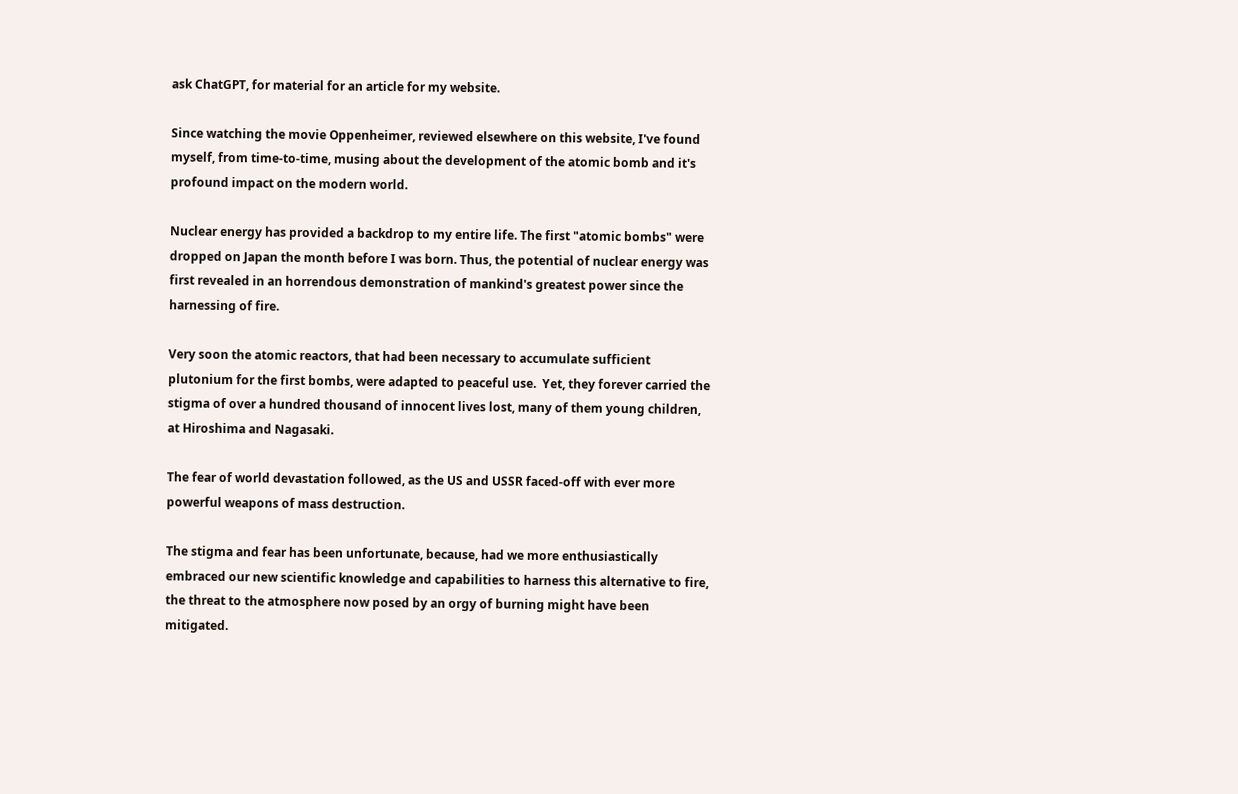ask ChatGPT, for material for an article for my website.

Since watching the movie Oppenheimer, reviewed elsewhere on this website, I've found myself, from time-to-time, musing about the development of the atomic bomb and it's profound impact on the modern world.

Nuclear energy has provided a backdrop to my entire life. The first "atomic bombs" were dropped on Japan the month before I was born. Thus, the potential of nuclear energy was first revealed in an horrendous demonstration of mankind's greatest power since the harnessing of fire.

Very soon the atomic reactors, that had been necessary to accumulate sufficient plutonium for the first bombs, were adapted to peaceful use.  Yet, they forever carried the stigma of over a hundred thousand of innocent lives lost, many of them young children, at Hiroshima and Nagasaki.

The fear of world devastation followed, as the US and USSR faced-off with ever more powerful weapons of mass destruction.

The stigma and fear has been unfortunate, because, had we more enthusiastically embraced our new scientific knowledge and capabilities to harness this alternative to fire, the threat to the atmosphere now posed by an orgy of burning might have been mitigated.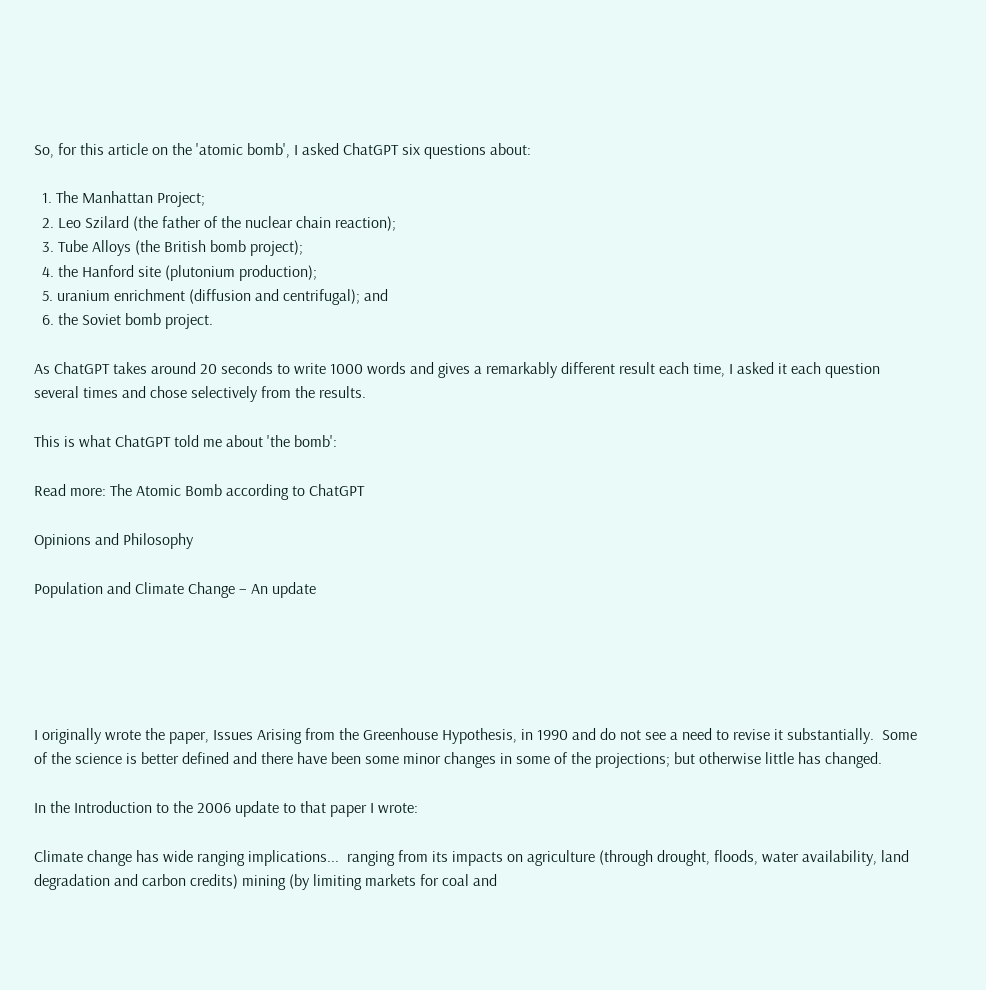So, for this article on the 'atomic bomb', I asked ChatGPT six questions about:

  1. The Manhattan Project;
  2. Leo Szilard (the father of the nuclear chain reaction);
  3. Tube Alloys (the British bomb project);
  4. the Hanford site (plutonium production);
  5. uranium enrichment (diffusion and centrifugal); and
  6. the Soviet bomb project.

As ChatGPT takes around 20 seconds to write 1000 words and gives a remarkably different result each time, I asked it each question several times and chose selectively from the results.

This is what ChatGPT told me about 'the bomb':

Read more: The Atomic Bomb according to ChatGPT

Opinions and Philosophy

Population and Climate Change – An update





I originally wrote the paper, Issues Arising from the Greenhouse Hypothesis, in 1990 and do not see a need to revise it substantially.  Some of the science is better defined and there have been some minor changes in some of the projections; but otherwise little has changed.

In the Introduction to the 2006 update to that paper I wrote:

Climate change has wide ranging implications...  ranging from its impacts on agriculture (through drought, floods, water availability, land degradation and carbon credits) mining (by limiting markets for coal and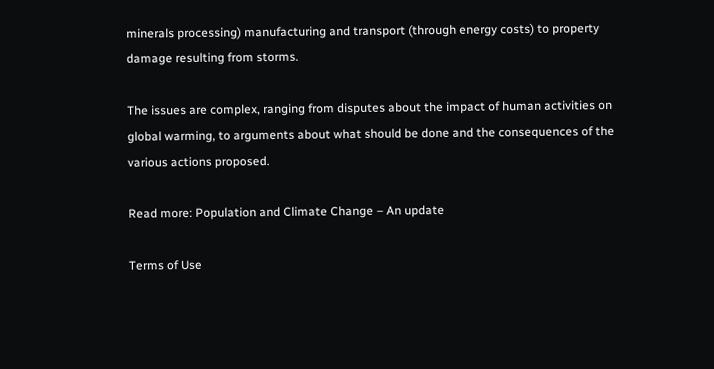minerals processing) manufacturing and transport (through energy costs) to property damage resulting from storms.

The issues are complex, ranging from disputes about the impact of human activities on global warming, to arguments about what should be done and the consequences of the various actions proposed.

Read more: Population and Climate Change – An update

Terms of Use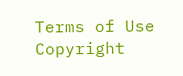Terms of Use                                                                    Copyright